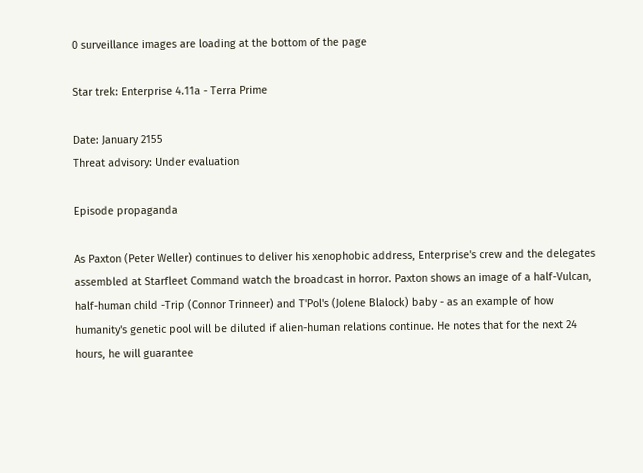0 surveillance images are loading at the bottom of the page

Star trek: Enterprise 4.11a - Terra Prime

Date: January 2155
Threat advisory: Under evaluation

Episode propaganda

As Paxton (Peter Weller) continues to deliver his xenophobic address, Enterprise's crew and the delegates assembled at Starfleet Command watch the broadcast in horror. Paxton shows an image of a half-Vulcan, half-human child -Trip (Connor Trinneer) and T'Pol's (Jolene Blalock) baby - as an example of how humanity's genetic pool will be diluted if alien-human relations continue. He notes that for the next 24 hours, he will guarantee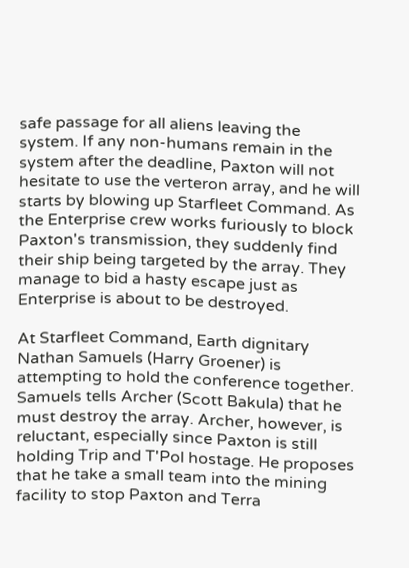safe passage for all aliens leaving the system. If any non-humans remain in the system after the deadline, Paxton will not hesitate to use the verteron array, and he will starts by blowing up Starfleet Command. As the Enterprise crew works furiously to block Paxton's transmission, they suddenly find their ship being targeted by the array. They manage to bid a hasty escape just as Enterprise is about to be destroyed.

At Starfleet Command, Earth dignitary Nathan Samuels (Harry Groener) is attempting to hold the conference together. Samuels tells Archer (Scott Bakula) that he must destroy the array. Archer, however, is reluctant, especially since Paxton is still holding Trip and T'Pol hostage. He proposes that he take a small team into the mining facility to stop Paxton and Terra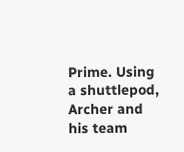Prime. Using a shuttlepod, Archer and his team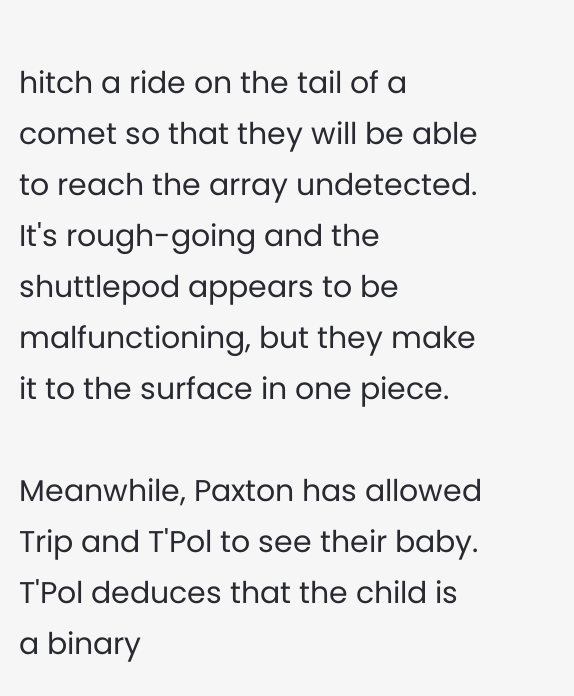hitch a ride on the tail of a comet so that they will be able to reach the array undetected. It's rough-going and the shuttlepod appears to be malfunctioning, but they make it to the surface in one piece.

Meanwhile, Paxton has allowed Trip and T'Pol to see their baby. T'Pol deduces that the child is a binary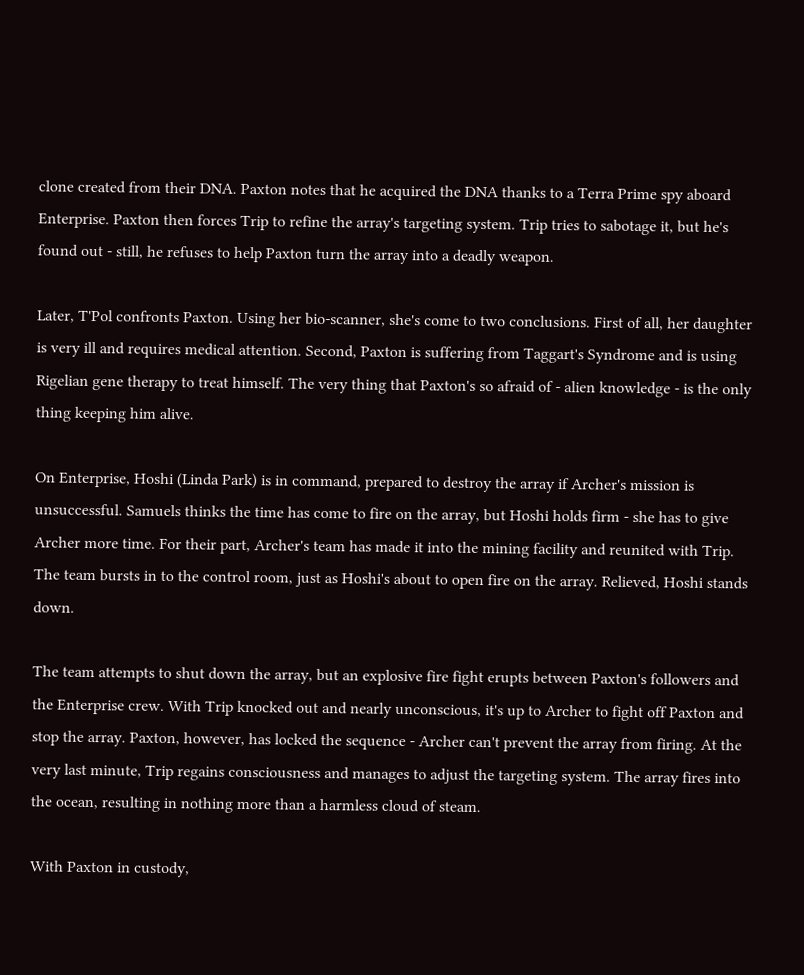clone created from their DNA. Paxton notes that he acquired the DNA thanks to a Terra Prime spy aboard Enterprise. Paxton then forces Trip to refine the array's targeting system. Trip tries to sabotage it, but he's found out - still, he refuses to help Paxton turn the array into a deadly weapon.

Later, T'Pol confronts Paxton. Using her bio-scanner, she's come to two conclusions. First of all, her daughter is very ill and requires medical attention. Second, Paxton is suffering from Taggart's Syndrome and is using Rigelian gene therapy to treat himself. The very thing that Paxton's so afraid of - alien knowledge - is the only thing keeping him alive.

On Enterprise, Hoshi (Linda Park) is in command, prepared to destroy the array if Archer's mission is unsuccessful. Samuels thinks the time has come to fire on the array, but Hoshi holds firm - she has to give Archer more time. For their part, Archer's team has made it into the mining facility and reunited with Trip. The team bursts in to the control room, just as Hoshi's about to open fire on the array. Relieved, Hoshi stands down.

The team attempts to shut down the array, but an explosive fire fight erupts between Paxton's followers and the Enterprise crew. With Trip knocked out and nearly unconscious, it's up to Archer to fight off Paxton and stop the array. Paxton, however, has locked the sequence - Archer can't prevent the array from firing. At the very last minute, Trip regains consciousness and manages to adjust the targeting system. The array fires into the ocean, resulting in nothing more than a harmless cloud of steam.

With Paxton in custody,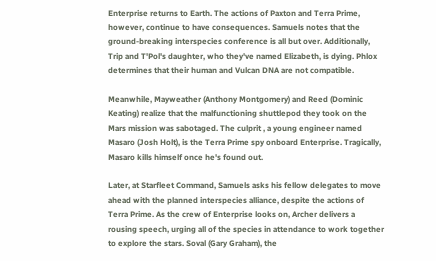Enterprise returns to Earth. The actions of Paxton and Terra Prime, however, continue to have consequences. Samuels notes that the ground-breaking interspecies conference is all but over. Additionally, Trip and T'Pol's daughter, who they've named Elizabeth, is dying. Phlox determines that their human and Vulcan DNA are not compatible.

Meanwhile, Mayweather (Anthony Montgomery) and Reed (Dominic Keating) realize that the malfunctioning shuttlepod they took on the Mars mission was sabotaged. The culprit , a young engineer named Masaro (Josh Holt), is the Terra Prime spy onboard Enterprise. Tragically, Masaro kills himself once he's found out.

Later, at Starfleet Command, Samuels asks his fellow delegates to move ahead with the planned interspecies alliance, despite the actions of Terra Prime. As the crew of Enterprise looks on, Archer delivers a rousing speech, urging all of the species in attendance to work together to explore the stars. Soval (Gary Graham), the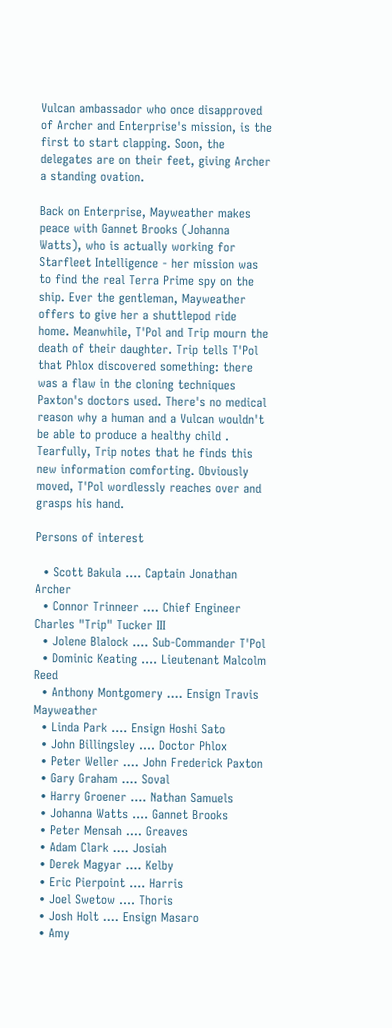Vulcan ambassador who once disapproved of Archer and Enterprise's mission, is the first to start clapping. Soon, the delegates are on their feet, giving Archer a standing ovation.

Back on Enterprise, Mayweather makes peace with Gannet Brooks (Johanna Watts), who is actually working for Starfleet Intelligence - her mission was to find the real Terra Prime spy on the ship. Ever the gentleman, Mayweather offers to give her a shuttlepod ride home. Meanwhile, T'Pol and Trip mourn the death of their daughter. Trip tells T'Pol that Phlox discovered something: there was a flaw in the cloning techniques Paxton's doctors used. There's no medical reason why a human and a Vulcan wouldn't be able to produce a healthy child . Tearfully, Trip notes that he finds this new information comforting. Obviously moved, T'Pol wordlessly reaches over and grasps his hand.

Persons of interest

  • Scott Bakula .... Captain Jonathan Archer
  • Connor Trinneer .... Chief Engineer Charles "Trip" Tucker III
  • Jolene Blalock .... Sub-Commander T'Pol
  • Dominic Keating .... Lieutenant Malcolm Reed
  • Anthony Montgomery .... Ensign Travis Mayweather
  • Linda Park .... Ensign Hoshi Sato
  • John Billingsley .... Doctor Phlox
  • Peter Weller .... John Frederick Paxton
  • Gary Graham .... Soval
  • Harry Groener .... Nathan Samuels
  • Johanna Watts .... Gannet Brooks
  • Peter Mensah .... Greaves
  • Adam Clark .... Josiah
  • Derek Magyar .... Kelby
  • Eric Pierpoint .... Harris
  • Joel Swetow .... Thoris
  • Josh Holt .... Ensign Masaro
  • Amy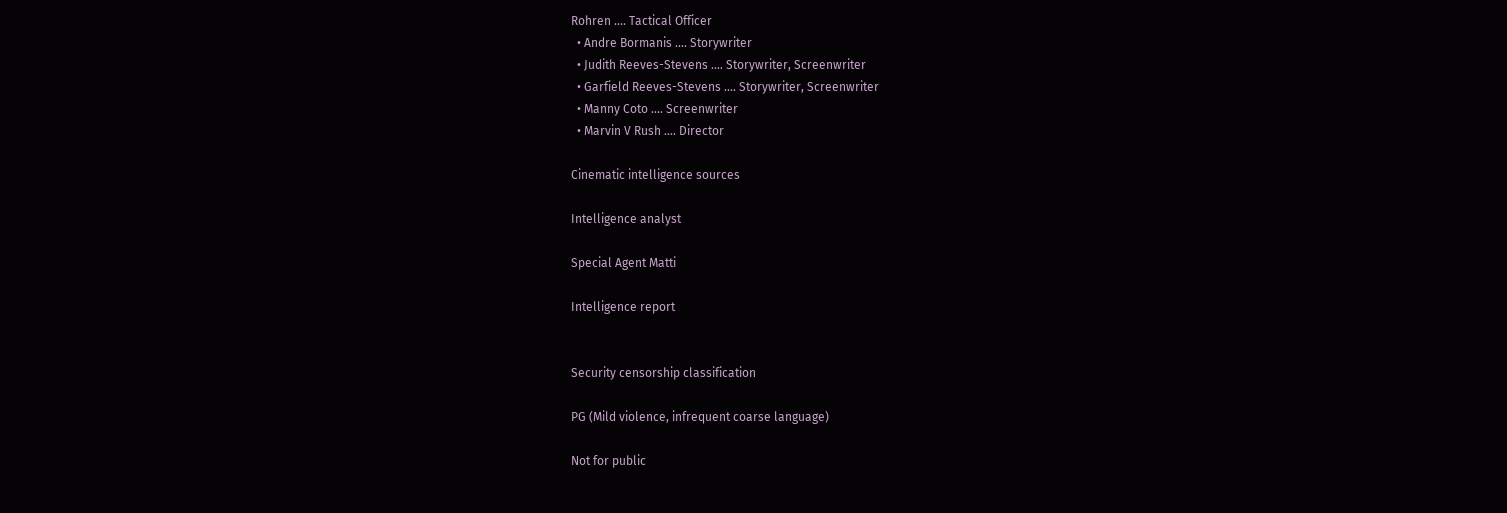Rohren .... Tactical Officer
  • Andre Bormanis .... Storywriter
  • Judith Reeves-Stevens .... Storywriter, Screenwriter
  • Garfield Reeves-Stevens .... Storywriter, Screenwriter
  • Manny Coto .... Screenwriter
  • Marvin V Rush .... Director

Cinematic intelligence sources

Intelligence analyst

Special Agent Matti

Intelligence report


Security censorship classification

PG (Mild violence, infrequent coarse language)

Not for public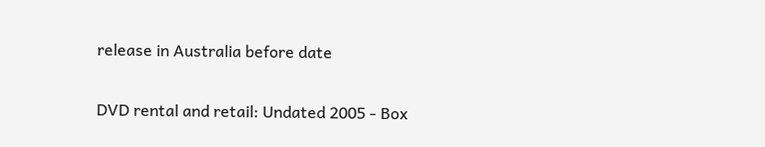release in Australia before date

DVD rental and retail: Undated 2005 - Box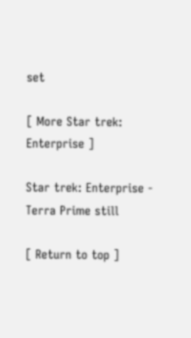set

[ More Star trek: Enterprise ]

Star trek: Enterprise - Terra Prime still

[ Return to top ]